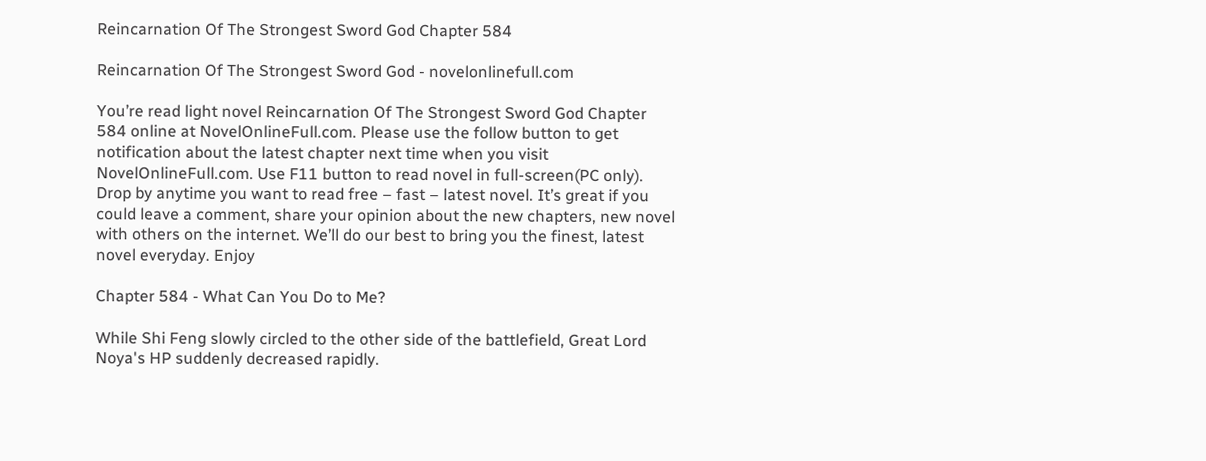Reincarnation Of The Strongest Sword God Chapter 584

Reincarnation Of The Strongest Sword God - novelonlinefull.com

You’re read light novel Reincarnation Of The Strongest Sword God Chapter 584 online at NovelOnlineFull.com. Please use the follow button to get notification about the latest chapter next time when you visit NovelOnlineFull.com. Use F11 button to read novel in full-screen(PC only). Drop by anytime you want to read free – fast – latest novel. It’s great if you could leave a comment, share your opinion about the new chapters, new novel with others on the internet. We’ll do our best to bring you the finest, latest novel everyday. Enjoy

Chapter 584 - What Can You Do to Me?

While Shi Feng slowly circled to the other side of the battlefield, Great Lord Noya's HP suddenly decreased rapidly.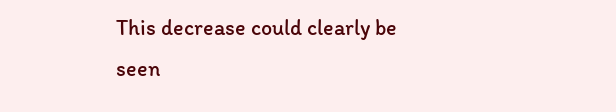This decrease could clearly be seen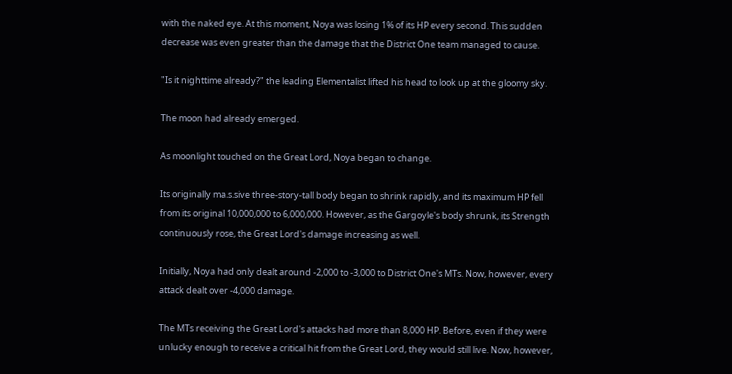with the naked eye. At this moment, Noya was losing 1% of its HP every second. This sudden decrease was even greater than the damage that the District One team managed to cause.

"Is it nighttime already?" the leading Elementalist lifted his head to look up at the gloomy sky.

The moon had already emerged.

As moonlight touched on the Great Lord, Noya began to change.

Its originally ma.s.sive three-story-tall body began to shrink rapidly, and its maximum HP fell from its original 10,000,000 to 6,000,000. However, as the Gargoyle's body shrunk, its Strength continuously rose, the Great Lord's damage increasing as well.

Initially, Noya had only dealt around -2,000 to -3,000 to District One's MTs. Now, however, every attack dealt over -4,000 damage.

The MTs receiving the Great Lord's attacks had more than 8,000 HP. Before, even if they were unlucky enough to receive a critical hit from the Great Lord, they would still live. Now, however,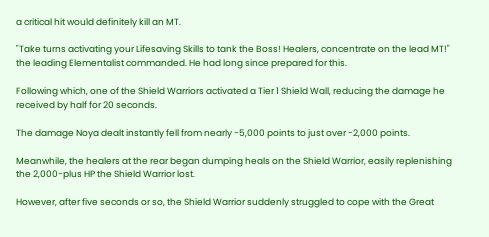a critical hit would definitely kill an MT.

"Take turns activating your Lifesaving Skills to tank the Boss! Healers, concentrate on the lead MT!" the leading Elementalist commanded. He had long since prepared for this.

Following which, one of the Shield Warriors activated a Tier 1 Shield Wall, reducing the damage he received by half for 20 seconds.

The damage Noya dealt instantly fell from nearly -5,000 points to just over -2,000 points.

Meanwhile, the healers at the rear began dumping heals on the Shield Warrior, easily replenishing the 2,000-plus HP the Shield Warrior lost.

However, after five seconds or so, the Shield Warrior suddenly struggled to cope with the Great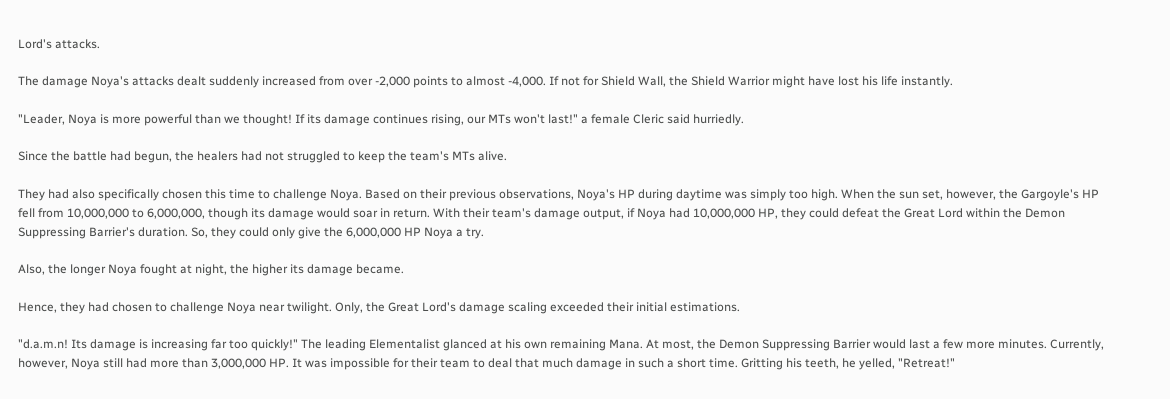Lord's attacks.

The damage Noya's attacks dealt suddenly increased from over -2,000 points to almost -4,000. If not for Shield Wall, the Shield Warrior might have lost his life instantly.

"Leader, Noya is more powerful than we thought! If its damage continues rising, our MTs won't last!" a female Cleric said hurriedly.

Since the battle had begun, the healers had not struggled to keep the team's MTs alive.

They had also specifically chosen this time to challenge Noya. Based on their previous observations, Noya's HP during daytime was simply too high. When the sun set, however, the Gargoyle's HP fell from 10,000,000 to 6,000,000, though its damage would soar in return. With their team's damage output, if Noya had 10,000,000 HP, they could defeat the Great Lord within the Demon Suppressing Barrier's duration. So, they could only give the 6,000,000 HP Noya a try.

Also, the longer Noya fought at night, the higher its damage became.

Hence, they had chosen to challenge Noya near twilight. Only, the Great Lord's damage scaling exceeded their initial estimations.

"d.a.m.n! Its damage is increasing far too quickly!" The leading Elementalist glanced at his own remaining Mana. At most, the Demon Suppressing Barrier would last a few more minutes. Currently, however, Noya still had more than 3,000,000 HP. It was impossible for their team to deal that much damage in such a short time. Gritting his teeth, he yelled, "Retreat!"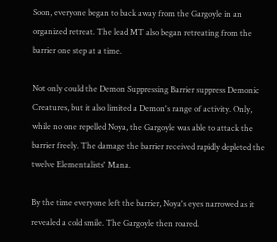Soon, everyone began to back away from the Gargoyle in an organized retreat. The lead MT also began retreating from the barrier one step at a time.

Not only could the Demon Suppressing Barrier suppress Demonic Creatures, but it also limited a Demon's range of activity. Only, while no one repelled Noya, the Gargoyle was able to attack the barrier freely. The damage the barrier received rapidly depleted the twelve Elementalists' Mana.

By the time everyone left the barrier, Noya's eyes narrowed as it revealed a cold smile. The Gargoyle then roared.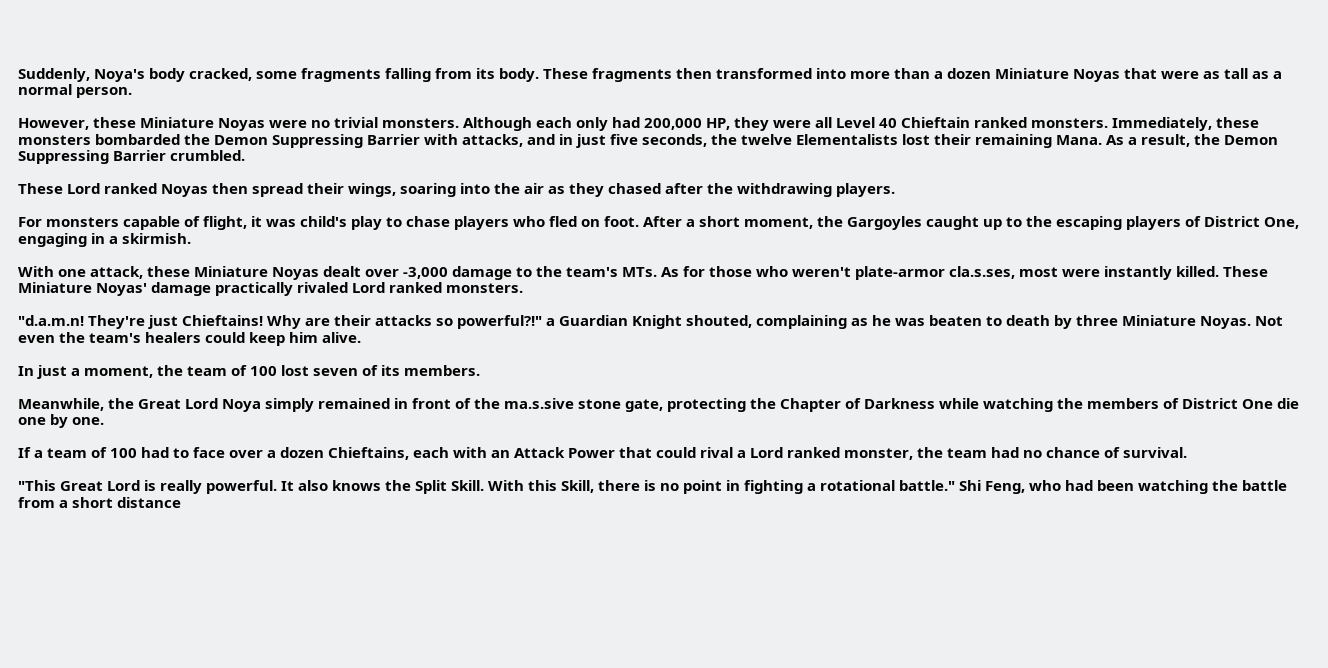Suddenly, Noya's body cracked, some fragments falling from its body. These fragments then transformed into more than a dozen Miniature Noyas that were as tall as a normal person.

However, these Miniature Noyas were no trivial monsters. Although each only had 200,000 HP, they were all Level 40 Chieftain ranked monsters. Immediately, these monsters bombarded the Demon Suppressing Barrier with attacks, and in just five seconds, the twelve Elementalists lost their remaining Mana. As a result, the Demon Suppressing Barrier crumbled.

These Lord ranked Noyas then spread their wings, soaring into the air as they chased after the withdrawing players.

For monsters capable of flight, it was child's play to chase players who fled on foot. After a short moment, the Gargoyles caught up to the escaping players of District One, engaging in a skirmish.

With one attack, these Miniature Noyas dealt over -3,000 damage to the team's MTs. As for those who weren't plate-armor cla.s.ses, most were instantly killed. These Miniature Noyas' damage practically rivaled Lord ranked monsters.

"d.a.m.n! They're just Chieftains! Why are their attacks so powerful?!" a Guardian Knight shouted, complaining as he was beaten to death by three Miniature Noyas. Not even the team's healers could keep him alive.

In just a moment, the team of 100 lost seven of its members.

Meanwhile, the Great Lord Noya simply remained in front of the ma.s.sive stone gate, protecting the Chapter of Darkness while watching the members of District One die one by one.

If a team of 100 had to face over a dozen Chieftains, each with an Attack Power that could rival a Lord ranked monster, the team had no chance of survival.

"This Great Lord is really powerful. It also knows the Split Skill. With this Skill, there is no point in fighting a rotational battle." Shi Feng, who had been watching the battle from a short distance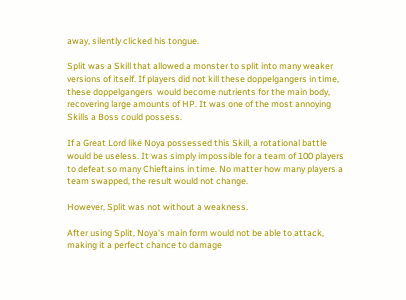away, silently clicked his tongue.

Split was a Skill that allowed a monster to split into many weaker versions of itself. If players did not kill these doppelgangers in time, these doppelgangers  would become nutrients for the main body, recovering large amounts of HP. It was one of the most annoying Skills a Boss could possess.

If a Great Lord like Noya possessed this Skill, a rotational battle would be useless. It was simply impossible for a team of 100 players to defeat so many Chieftains in time. No matter how many players a team swapped, the result would not change.

However, Split was not without a weakness.

After using Split, Noya's main form would not be able to attack, making it a perfect chance to damage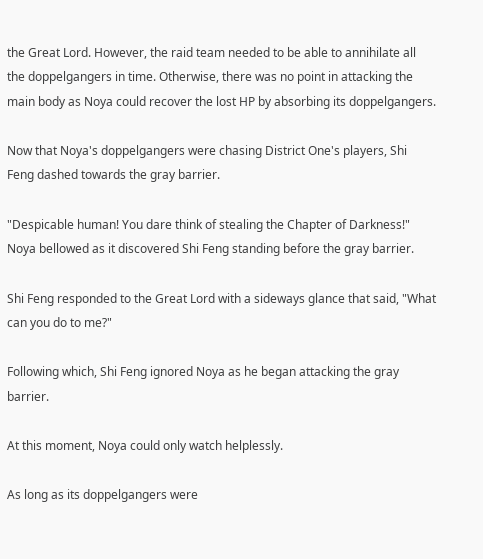the Great Lord. However, the raid team needed to be able to annihilate all the doppelgangers in time. Otherwise, there was no point in attacking the main body as Noya could recover the lost HP by absorbing its doppelgangers.

Now that Noya's doppelgangers were chasing District One's players, Shi Feng dashed towards the gray barrier.

"Despicable human! You dare think of stealing the Chapter of Darkness!" Noya bellowed as it discovered Shi Feng standing before the gray barrier.

Shi Feng responded to the Great Lord with a sideways glance that said, "What can you do to me?"

Following which, Shi Feng ignored Noya as he began attacking the gray barrier.

At this moment, Noya could only watch helplessly.

As long as its doppelgangers were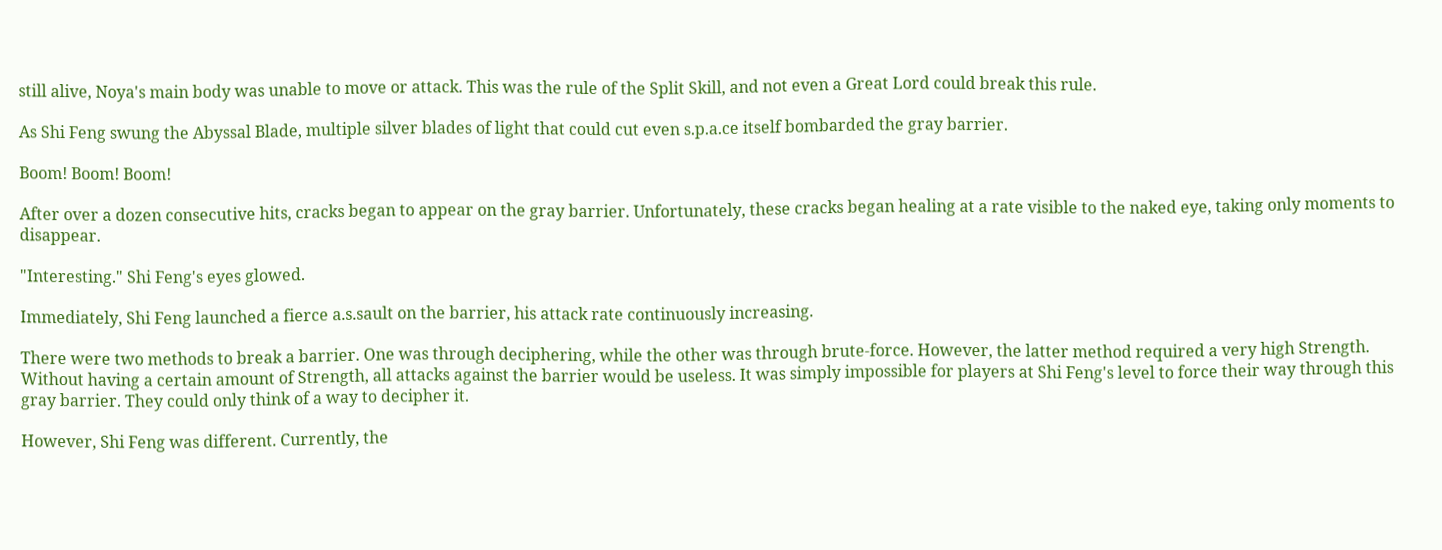still alive, Noya's main body was unable to move or attack. This was the rule of the Split Skill, and not even a Great Lord could break this rule.

As Shi Feng swung the Abyssal Blade, multiple silver blades of light that could cut even s.p.a.ce itself bombarded the gray barrier.

Boom! Boom! Boom!

After over a dozen consecutive hits, cracks began to appear on the gray barrier. Unfortunately, these cracks began healing at a rate visible to the naked eye, taking only moments to disappear.

"Interesting." Shi Feng's eyes glowed.

Immediately, Shi Feng launched a fierce a.s.sault on the barrier, his attack rate continuously increasing.

There were two methods to break a barrier. One was through deciphering, while the other was through brute-force. However, the latter method required a very high Strength. Without having a certain amount of Strength, all attacks against the barrier would be useless. It was simply impossible for players at Shi Feng's level to force their way through this gray barrier. They could only think of a way to decipher it.

However, Shi Feng was different. Currently, the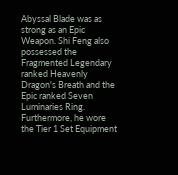Abyssal Blade was as strong as an Epic Weapon. Shi Feng also possessed the Fragmented Legendary ranked Heavenly Dragon's Breath and the Epic ranked Seven Luminaries Ring. Furthermore, he wore the Tier 1 Set Equipment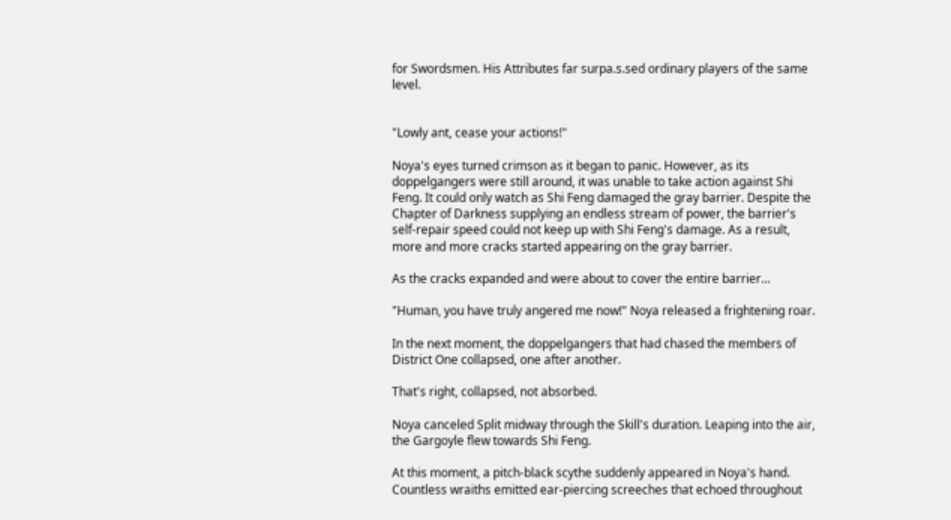for Swordsmen. His Attributes far surpa.s.sed ordinary players of the same level.


"Lowly ant, cease your actions!"

Noya's eyes turned crimson as it began to panic. However, as its doppelgangers were still around, it was unable to take action against Shi Feng. It could only watch as Shi Feng damaged the gray barrier. Despite the Chapter of Darkness supplying an endless stream of power, the barrier's self-repair speed could not keep up with Shi Feng's damage. As a result, more and more cracks started appearing on the gray barrier.

As the cracks expanded and were about to cover the entire barrier…

"Human, you have truly angered me now!" Noya released a frightening roar.

In the next moment, the doppelgangers that had chased the members of District One collapsed, one after another.

That's right, collapsed, not absorbed.

Noya canceled Split midway through the Skill's duration. Leaping into the air, the Gargoyle flew towards Shi Feng.

At this moment, a pitch-black scythe suddenly appeared in Noya's hand. Countless wraiths emitted ear-piercing screeches that echoed throughout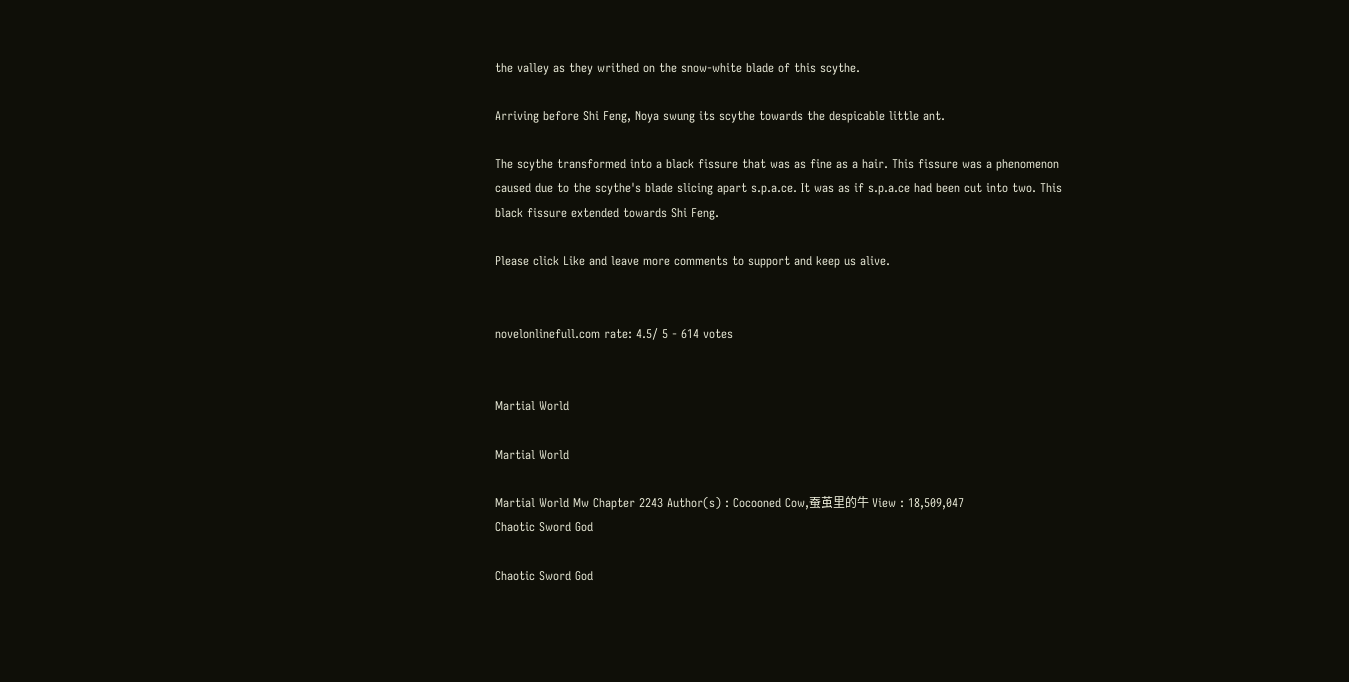the valley as they writhed on the snow-white blade of this scythe.

Arriving before Shi Feng, Noya swung its scythe towards the despicable little ant.

The scythe transformed into a black fissure that was as fine as a hair. This fissure was a phenomenon caused due to the scythe's blade slicing apart s.p.a.ce. It was as if s.p.a.ce had been cut into two. This black fissure extended towards Shi Feng.

Please click Like and leave more comments to support and keep us alive.


novelonlinefull.com rate: 4.5/ 5 - 614 votes


Martial World

Martial World

Martial World Mw Chapter 2243 Author(s) : Cocooned Cow,蚕茧里的牛 View : 18,509,047
Chaotic Sword God

Chaotic Sword God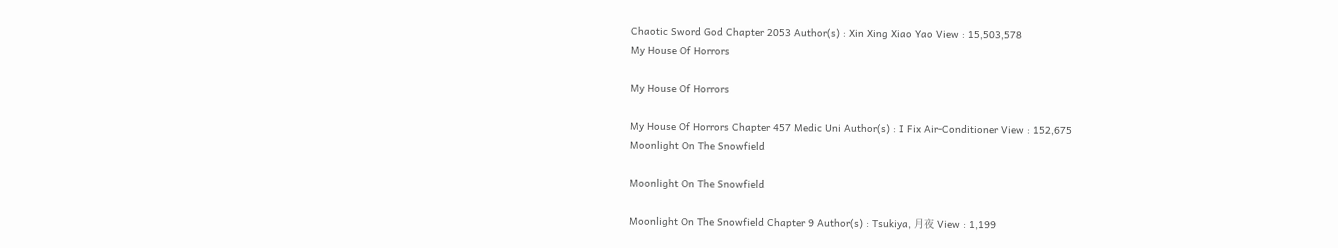Chaotic Sword God Chapter 2053 Author(s) : Xin Xing Xiao Yao View : 15,503,578
My House Of Horrors

My House Of Horrors

My House Of Horrors Chapter 457 Medic Uni Author(s) : I Fix Air-Conditioner View : 152,675
Moonlight On The Snowfield

Moonlight On The Snowfield

Moonlight On The Snowfield Chapter 9 Author(s) : Tsukiya, 月夜 View : 1,199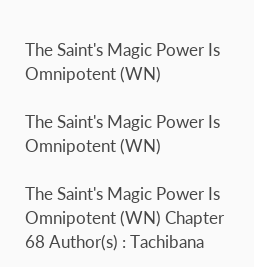The Saint's Magic Power Is Omnipotent (WN)

The Saint's Magic Power Is Omnipotent (WN)

The Saint's Magic Power Is Omnipotent (WN) Chapter 68 Author(s) : Tachibana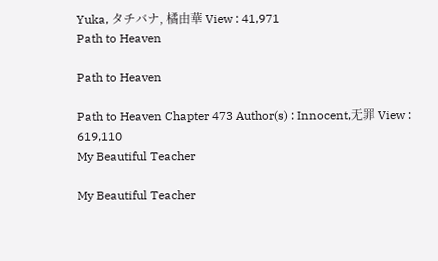Yuka, タチバナ, 橘由華 View : 41,971
Path to Heaven

Path to Heaven

Path to Heaven Chapter 473 Author(s) : Innocent,无罪 View : 619,110
My Beautiful Teacher

My Beautiful Teacher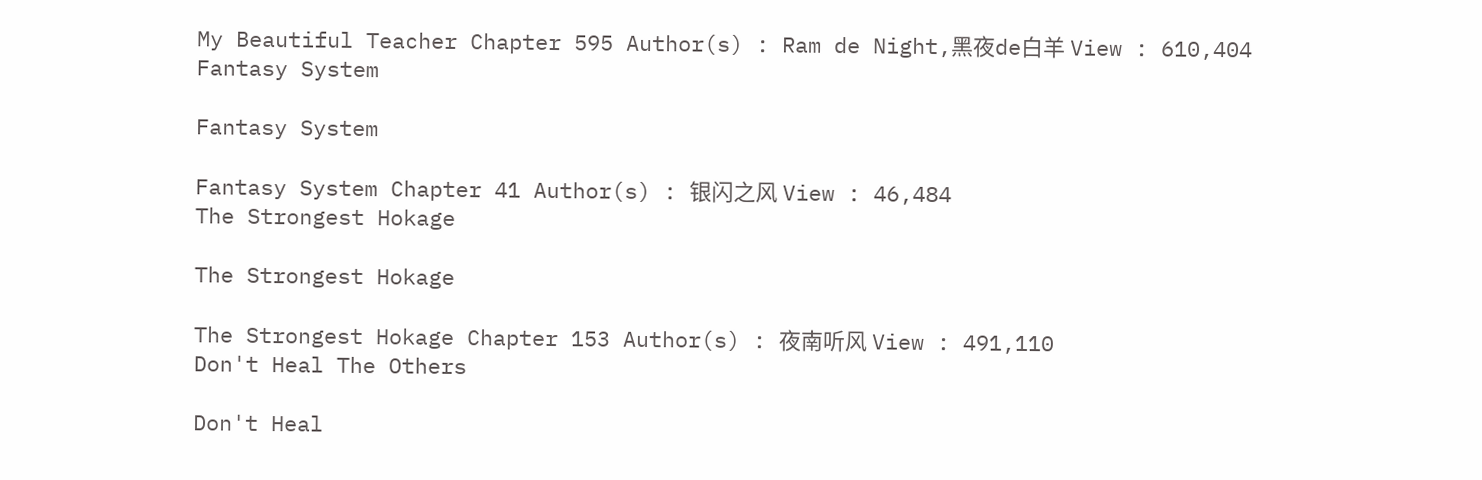My Beautiful Teacher Chapter 595 Author(s) : Ram de Night,黑夜de白羊 View : 610,404
Fantasy System

Fantasy System

Fantasy System Chapter 41 Author(s) : 银闪之风 View : 46,484
The Strongest Hokage

The Strongest Hokage

The Strongest Hokage Chapter 153 Author(s) : 夜南听风 View : 491,110
Don't Heal The Others

Don't Heal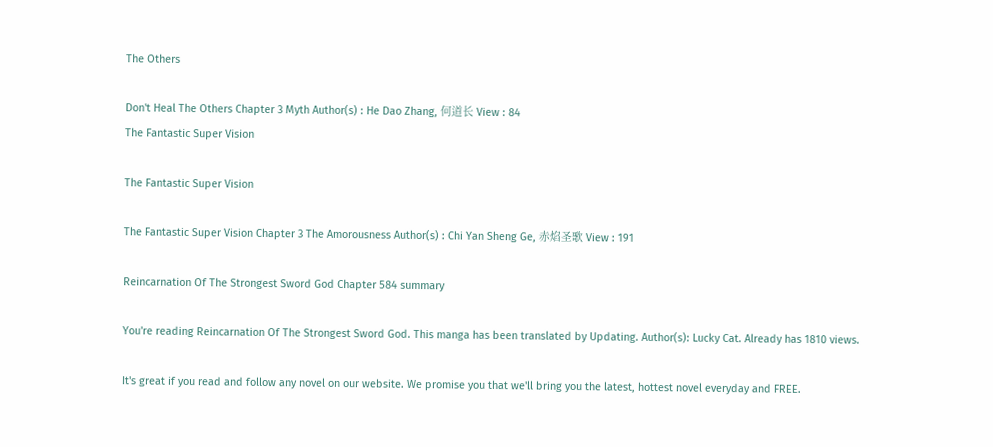The Others

Don't Heal The Others Chapter 3 Myth Author(s) : He Dao Zhang, 何道长 View : 84
The Fantastic Super Vision

The Fantastic Super Vision

The Fantastic Super Vision Chapter 3 The Amorousness Author(s) : Chi Yan Sheng Ge, 赤焰圣歌 View : 191

Reincarnation Of The Strongest Sword God Chapter 584 summary

You're reading Reincarnation Of The Strongest Sword God. This manga has been translated by Updating. Author(s): Lucky Cat. Already has 1810 views.

It's great if you read and follow any novel on our website. We promise you that we'll bring you the latest, hottest novel everyday and FREE.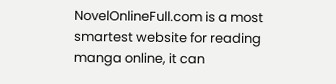NovelOnlineFull.com is a most smartest website for reading manga online, it can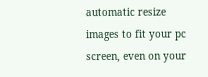automatic resize images to fit your pc screen, even on your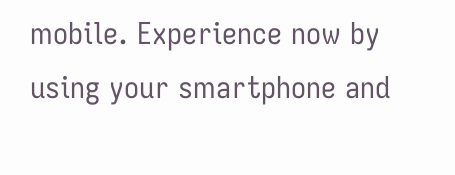mobile. Experience now by using your smartphone and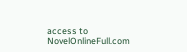access to NovelOnlineFull.com